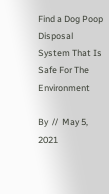Find a Dog Poop Disposal System That Is Safe For The Environment

By  //  May 5, 2021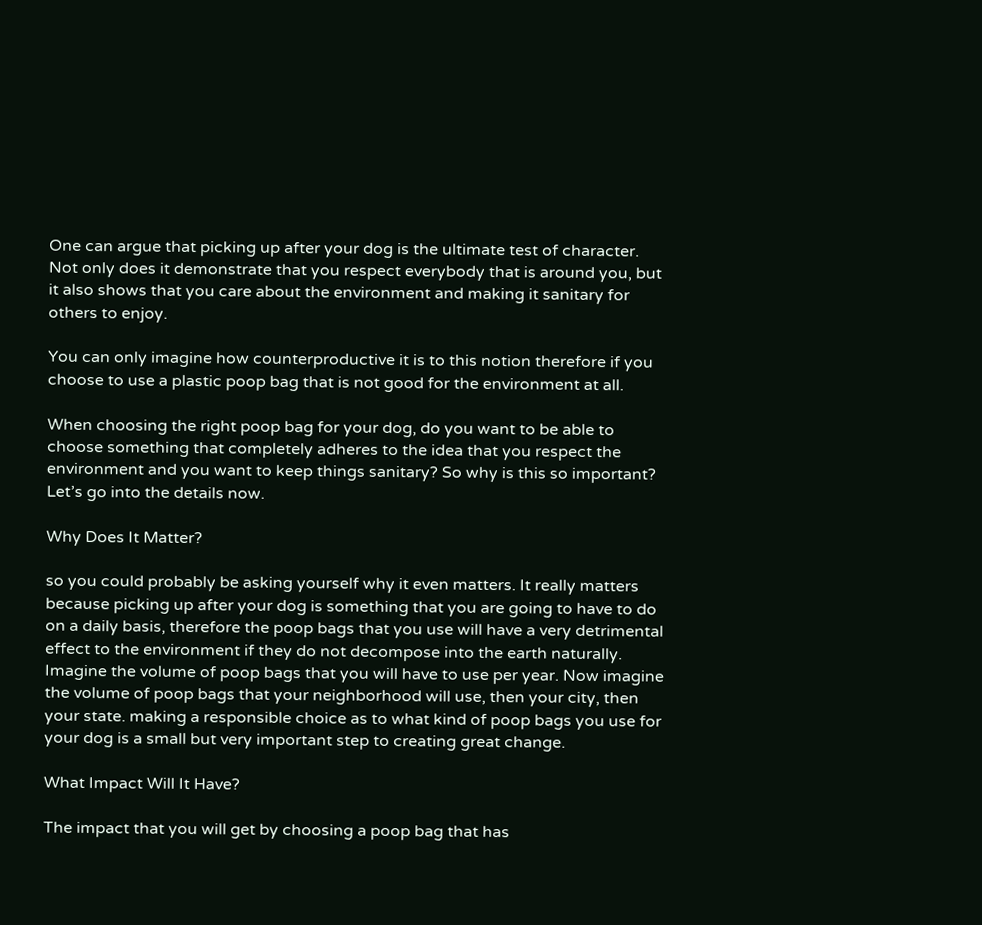One can argue that picking up after your dog is the ultimate test of character. Not only does it demonstrate that you respect everybody that is around you, but it also shows that you care about the environment and making it sanitary for others to enjoy.

You can only imagine how counterproductive it is to this notion therefore if you choose to use a plastic poop bag that is not good for the environment at all.

When choosing the right poop bag for your dog, do you want to be able to choose something that completely adheres to the idea that you respect the environment and you want to keep things sanitary? So why is this so important? Let’s go into the details now.

Why Does It Matter?

so you could probably be asking yourself why it even matters. It really matters because picking up after your dog is something that you are going to have to do on a daily basis, therefore the poop bags that you use will have a very detrimental effect to the environment if they do not decompose into the earth naturally. Imagine the volume of poop bags that you will have to use per year. Now imagine the volume of poop bags that your neighborhood will use, then your city, then your state. making a responsible choice as to what kind of poop bags you use for your dog is a small but very important step to creating great change.

What Impact Will It Have?

The impact that you will get by choosing a poop bag that has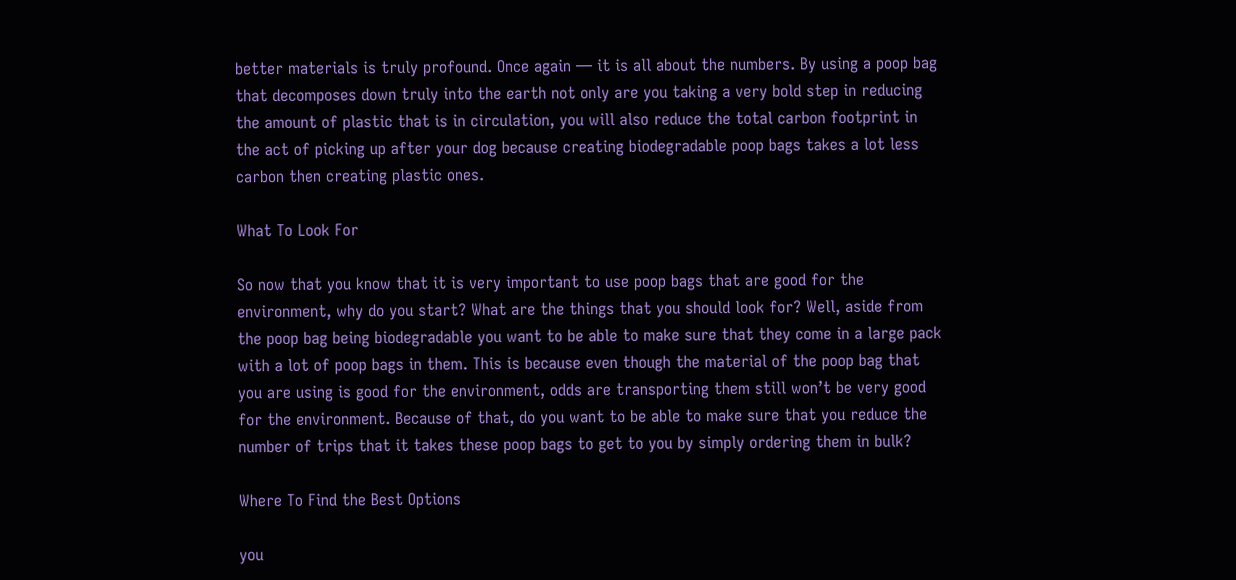better materials is truly profound. Once again — it is all about the numbers. By using a poop bag that decomposes down truly into the earth not only are you taking a very bold step in reducing the amount of plastic that is in circulation, you will also reduce the total carbon footprint in the act of picking up after your dog because creating biodegradable poop bags takes a lot less carbon then creating plastic ones.

What To Look For

So now that you know that it is very important to use poop bags that are good for the environment, why do you start? What are the things that you should look for? Well, aside from the poop bag being biodegradable you want to be able to make sure that they come in a large pack with a lot of poop bags in them. This is because even though the material of the poop bag that you are using is good for the environment, odds are transporting them still won’t be very good for the environment. Because of that, do you want to be able to make sure that you reduce the number of trips that it takes these poop bags to get to you by simply ordering them in bulk?

Where To Find the Best Options

you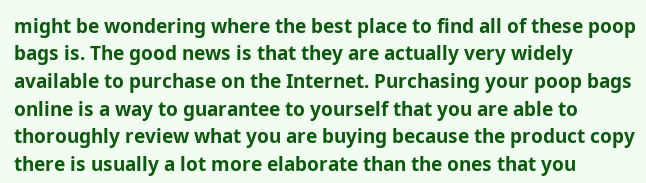might be wondering where the best place to find all of these poop bags is. The good news is that they are actually very widely available to purchase on the Internet. Purchasing your poop bags online is a way to guarantee to yourself that you are able to thoroughly review what you are buying because the product copy there is usually a lot more elaborate than the ones that you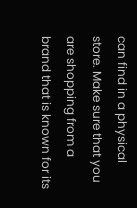can find in a physical store. Make sure that you are shopping from a brand that is known for its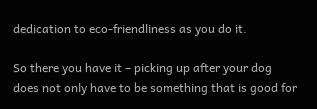dedication to eco-friendliness as you do it.

So there you have it – picking up after your dog does not only have to be something that is good for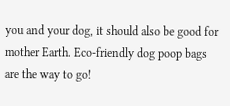you and your dog, it should also be good for mother Earth. Eco-friendly dog poop bags are the way to go!